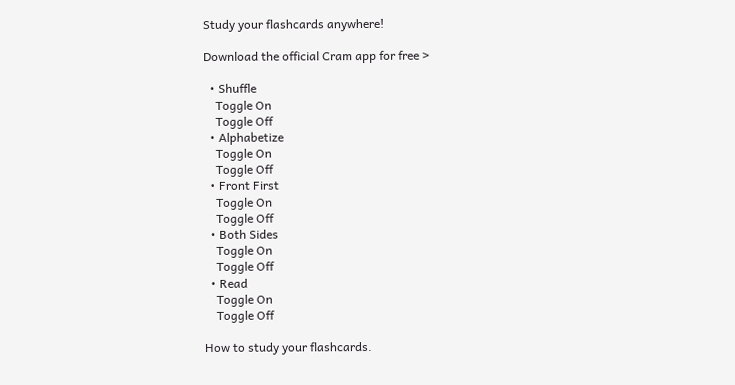Study your flashcards anywhere!

Download the official Cram app for free >

  • Shuffle
    Toggle On
    Toggle Off
  • Alphabetize
    Toggle On
    Toggle Off
  • Front First
    Toggle On
    Toggle Off
  • Both Sides
    Toggle On
    Toggle Off
  • Read
    Toggle On
    Toggle Off

How to study your flashcards.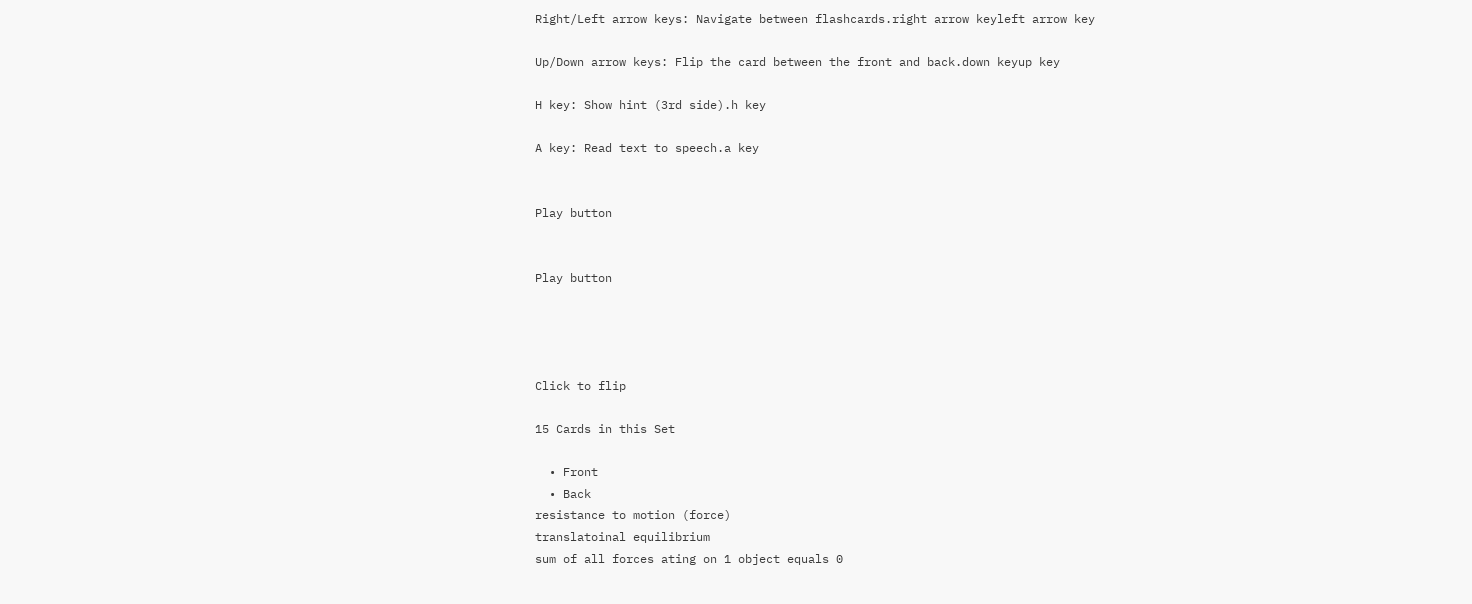Right/Left arrow keys: Navigate between flashcards.right arrow keyleft arrow key

Up/Down arrow keys: Flip the card between the front and back.down keyup key

H key: Show hint (3rd side).h key

A key: Read text to speech.a key


Play button


Play button




Click to flip

15 Cards in this Set

  • Front
  • Back
resistance to motion (force)
translatoinal equilibrium
sum of all forces ating on 1 object equals 0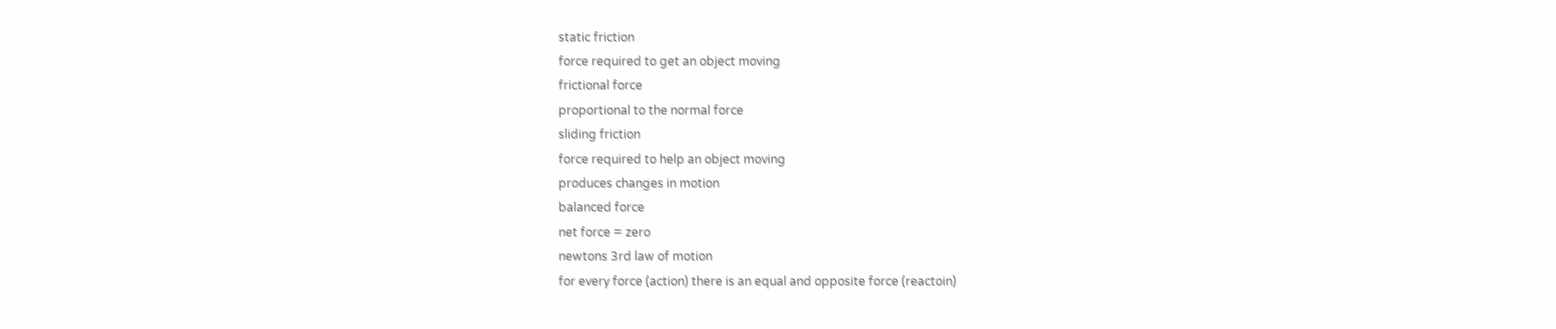static friction
force required to get an object moving
frictional force
proportional to the normal force
sliding friction
force required to help an object moving
produces changes in motion
balanced force
net force = zero
newtons 3rd law of motion
for every force (action) there is an equal and opposite force (reactoin)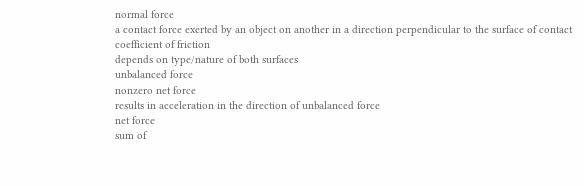normal force
a contact force exerted by an object on another in a direction perpendicular to the surface of contact
coefficient of friction
depends on type/nature of both surfaces
unbalanced force
nonzero net force
results in acceleration in the direction of unbalanced force
net force
sum of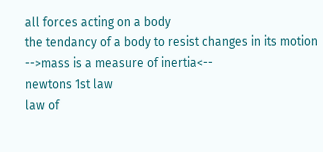all forces acting on a body
the tendancy of a body to resist changes in its motion
-->mass is a measure of inertia<--
newtons 1st law
law of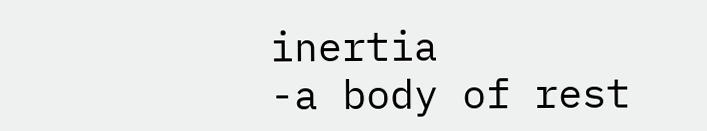inertia
-a body of rest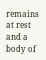remains at rest and a body of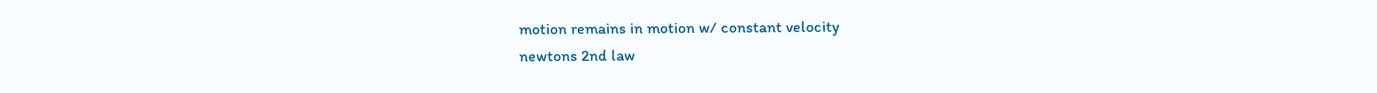motion remains in motion w/ constant velocity
newtons 2nd law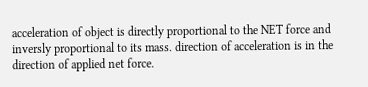acceleration of object is directly proportional to the NET force and inversly proportional to its mass. direction of acceleration is in the direction of applied net force.